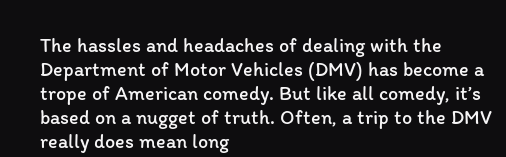The hassles and headaches of dealing with the Department of Motor Vehicles (DMV) has become a trope of American comedy. But like all comedy, it’s based on a nugget of truth. Often, a trip to the DMV really does mean long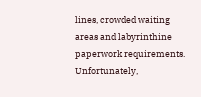lines, crowded waiting areas and labyrinthine paperwork requirements. Unfortunately,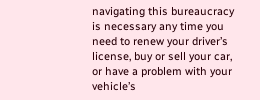navigating this bureaucracy is necessary any time you need to renew your driver’s license, buy or sell your car, or have a problem with your vehicle’s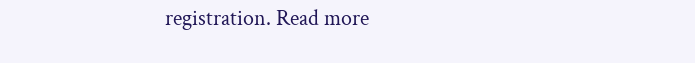registration. Read more